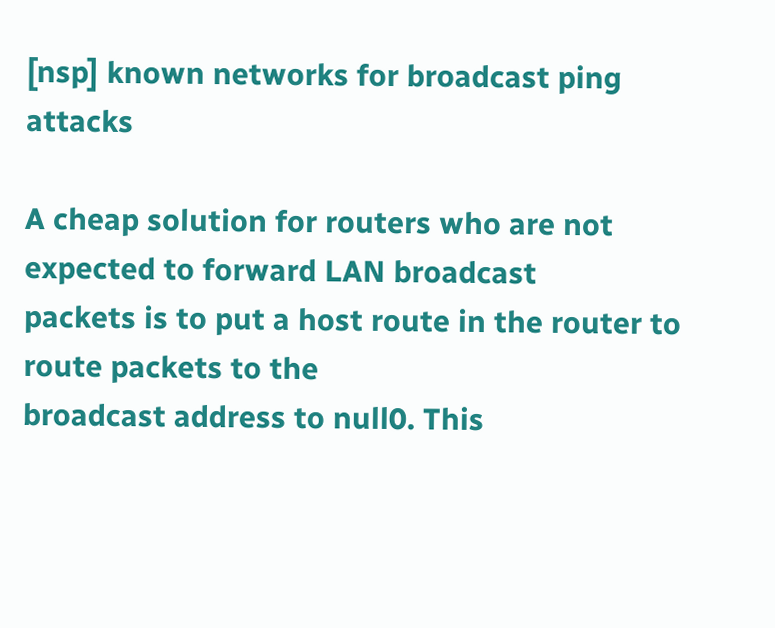[nsp] known networks for broadcast ping attacks

A cheap solution for routers who are not expected to forward LAN broadcast
packets is to put a host route in the router to route packets to the
broadcast address to null0. This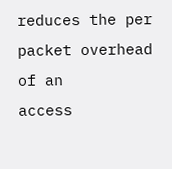reduces the per packet overhead of an
access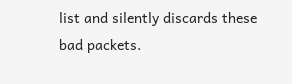list and silently discards these bad packets.